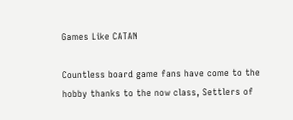Games Like CATAN

Countless board game fans have come to the hobby thanks to the now class, Settlers of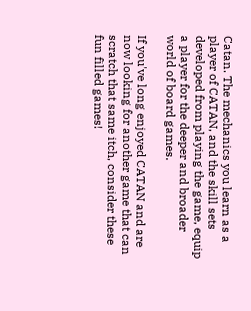Catan. The mechanics you learn as a player of CATAN, and the skill sets developed from playing the game, equip a player for the deeper and broader world of board games.

If you've long enjoyed CATAN and are now looking for another game that can scratch that same itch, consider these fun filled games!